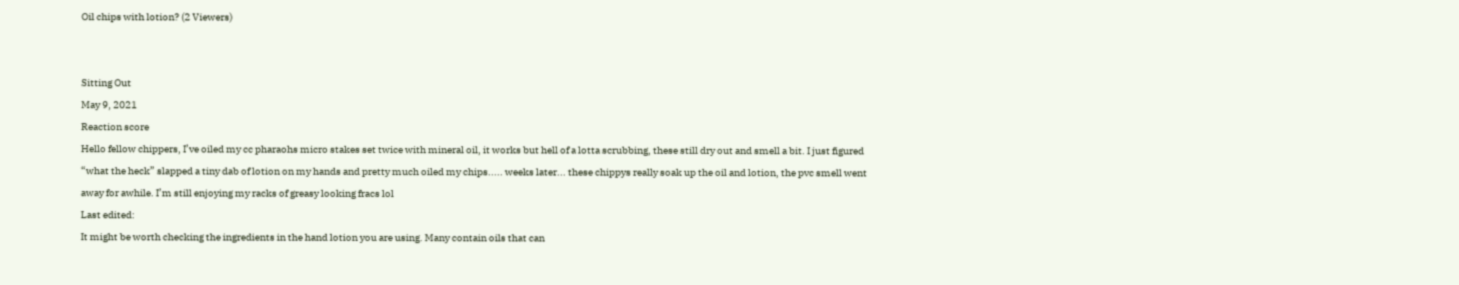Oil chips with lotion? (2 Viewers)


Sitting Out
May 9, 2021
Reaction score
Hello fellow chippers, I’ve oiled my cc pharaohs micro stakes set twice with mineral oil, it works but hell of a lotta scrubbing, these still dry out and smell a bit. I just figured “what the heck” slapped a tiny dab of lotion on my hands and pretty much oiled my chips..... weeks later... these chippys really soak up the oil and lotion, the pvc smell went away for awhile. I’m still enjoying my racks of greasy looking fracs lol
Last edited:
It might be worth checking the ingredients in the hand lotion you are using. Many contain oils that can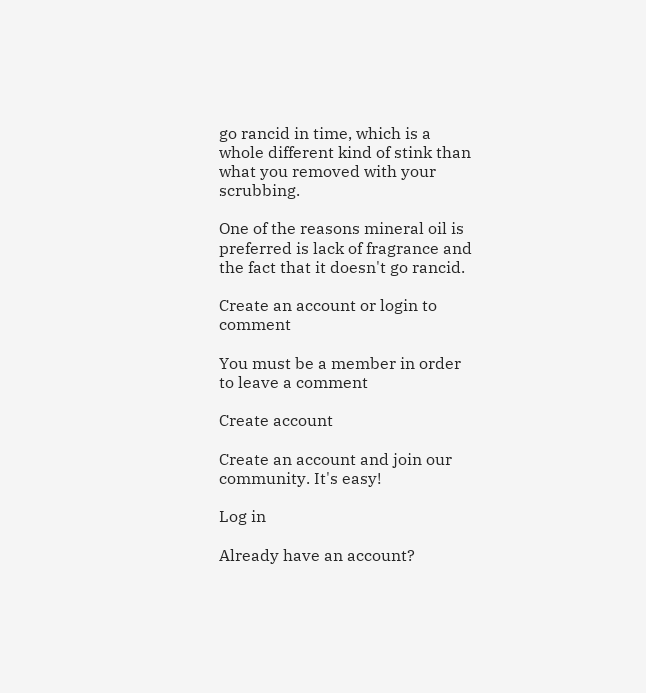go rancid in time, which is a whole different kind of stink than what you removed with your scrubbing.

One of the reasons mineral oil is preferred is lack of fragrance and the fact that it doesn't go rancid.

Create an account or login to comment

You must be a member in order to leave a comment

Create account

Create an account and join our community. It's easy!

Log in

Already have an account?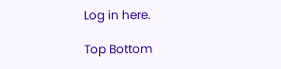Log in here.

Top Bottom